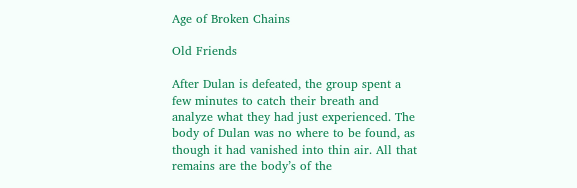Age of Broken Chains

Old Friends

After Dulan is defeated, the group spent a few minutes to catch their breath and analyze what they had just experienced. The body of Dulan was no where to be found, as though it had vanished into thin air. All that remains are the body’s of the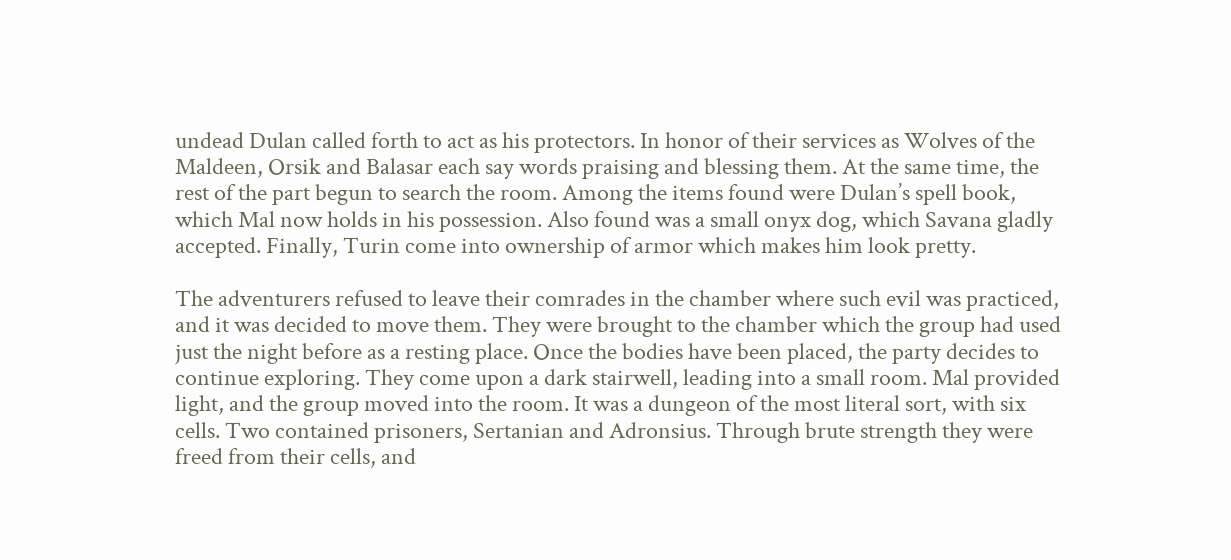undead Dulan called forth to act as his protectors. In honor of their services as Wolves of the Maldeen, Orsik and Balasar each say words praising and blessing them. At the same time, the rest of the part begun to search the room. Among the items found were Dulan’s spell book, which Mal now holds in his possession. Also found was a small onyx dog, which Savana gladly accepted. Finally, Turin come into ownership of armor which makes him look pretty.

The adventurers refused to leave their comrades in the chamber where such evil was practiced, and it was decided to move them. They were brought to the chamber which the group had used just the night before as a resting place. Once the bodies have been placed, the party decides to continue exploring. They come upon a dark stairwell, leading into a small room. Mal provided light, and the group moved into the room. It was a dungeon of the most literal sort, with six cells. Two contained prisoners, Sertanian and Adronsius. Through brute strength they were freed from their cells, and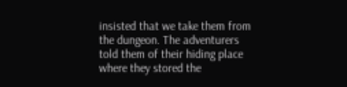insisted that we take them from the dungeon. The adventurers told them of their hiding place where they stored the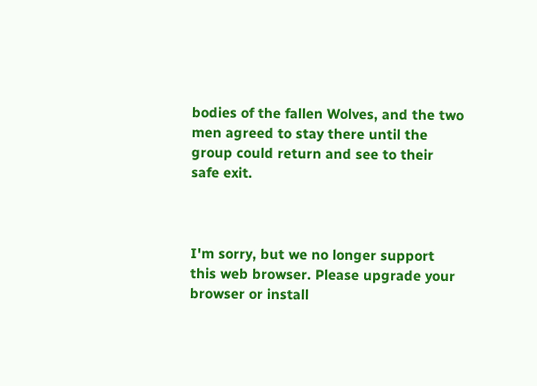bodies of the fallen Wolves, and the two men agreed to stay there until the group could return and see to their safe exit.



I'm sorry, but we no longer support this web browser. Please upgrade your browser or install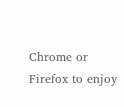Chrome or Firefox to enjoy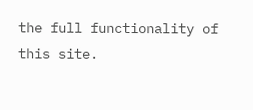the full functionality of this site.